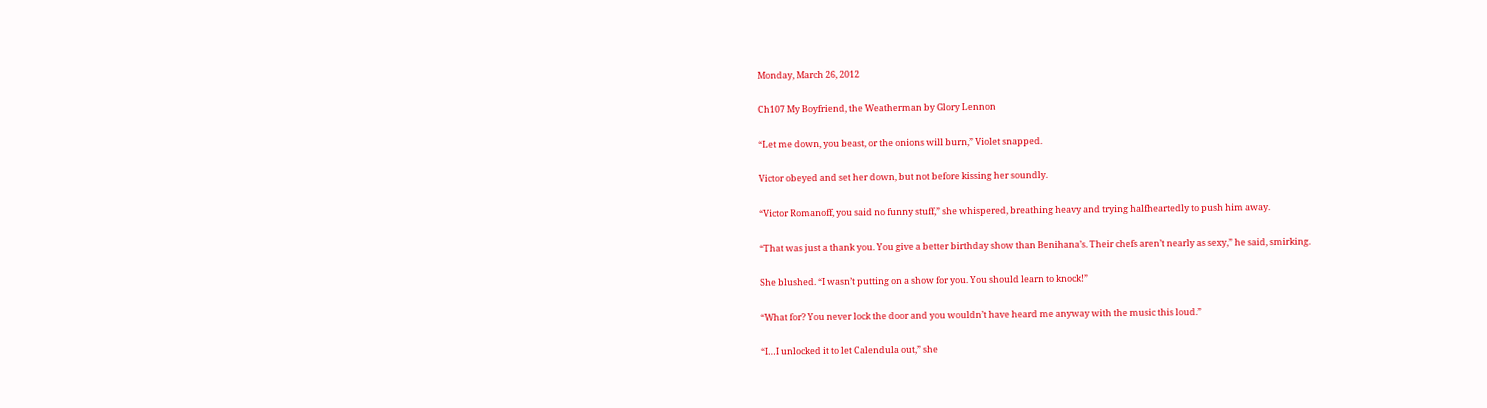Monday, March 26, 2012

Ch107 My Boyfriend, the Weatherman by Glory Lennon

“Let me down, you beast, or the onions will burn,” Violet snapped.

Victor obeyed and set her down, but not before kissing her soundly.

“Victor Romanoff, you said no funny stuff,” she whispered, breathing heavy and trying halfheartedly to push him away.

“That was just a thank you. You give a better birthday show than Benihana’s. Their chefs aren’t nearly as sexy,” he said, smirking.

She blushed. “I wasn’t putting on a show for you. You should learn to knock!”

“What for? You never lock the door and you wouldn’t have heard me anyway with the music this loud.”

“I…I unlocked it to let Calendula out,” she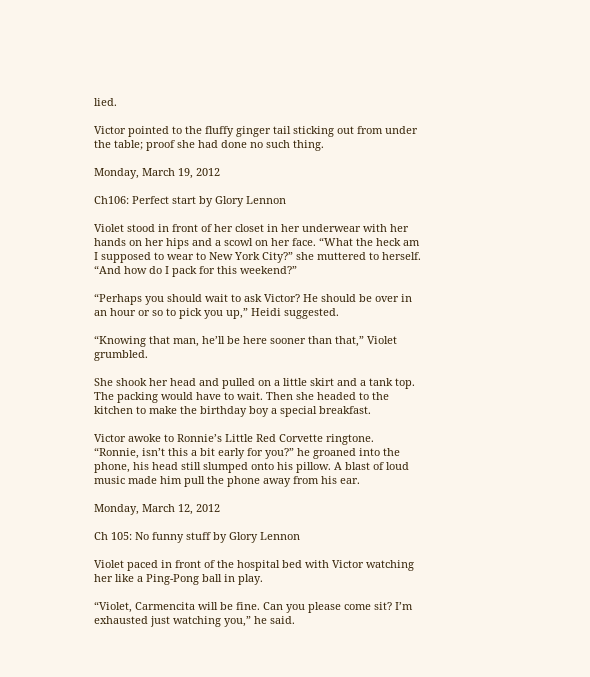lied.

Victor pointed to the fluffy ginger tail sticking out from under the table; proof she had done no such thing.

Monday, March 19, 2012

Ch106: Perfect start by Glory Lennon

Violet stood in front of her closet in her underwear with her hands on her hips and a scowl on her face. “What the heck am I supposed to wear to New York City?” she muttered to herself. “And how do I pack for this weekend?”

“Perhaps you should wait to ask Victor? He should be over in an hour or so to pick you up,” Heidi suggested.

“Knowing that man, he’ll be here sooner than that,” Violet grumbled.

She shook her head and pulled on a little skirt and a tank top. The packing would have to wait. Then she headed to the kitchen to make the birthday boy a special breakfast.

Victor awoke to Ronnie’s Little Red Corvette ringtone.
“Ronnie, isn’t this a bit early for you?” he groaned into the phone, his head still slumped onto his pillow. A blast of loud music made him pull the phone away from his ear.

Monday, March 12, 2012

Ch 105: No funny stuff by Glory Lennon

Violet paced in front of the hospital bed with Victor watching her like a Ping-Pong ball in play.

“Violet, Carmencita will be fine. Can you please come sit? I’m exhausted just watching you,” he said.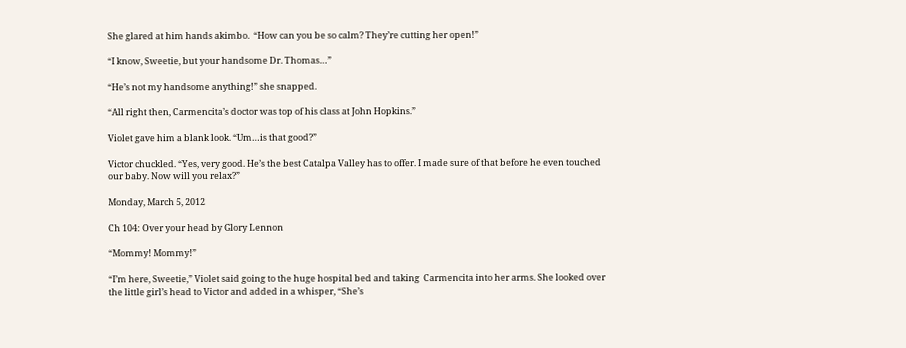She glared at him hands akimbo.  “How can you be so calm? They’re cutting her open!”

“I know, Sweetie, but your handsome Dr. Thomas…”

“He’s not my handsome anything!” she snapped.

“All right then, Carmencita’s doctor was top of his class at John Hopkins.”

Violet gave him a blank look. “Um…is that good?”

Victor chuckled. “Yes, very good. He’s the best Catalpa Valley has to offer. I made sure of that before he even touched our baby. Now will you relax?”

Monday, March 5, 2012

Ch 104: Over your head by Glory Lennon

“Mommy! Mommy!”

“I’m here, Sweetie,” Violet said going to the huge hospital bed and taking  Carmencita into her arms. She looked over the little girl’s head to Victor and added in a whisper, “She’s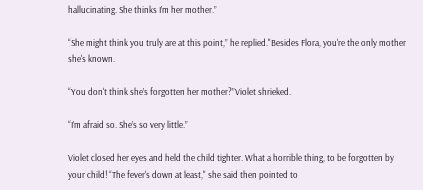hallucinating. She thinks I’m her mother.”

“She might think you truly are at this point,” he replied."Besides Flora, you're the only mother she's known.

“You don't think she’s forgotten her mother?”Violet shrieked.

“I’m afraid so. She’s so very little.”

Violet closed her eyes and held the child tighter. What a horrible thing, to be forgotten by your child! “The fever's down at least," she said then pointed to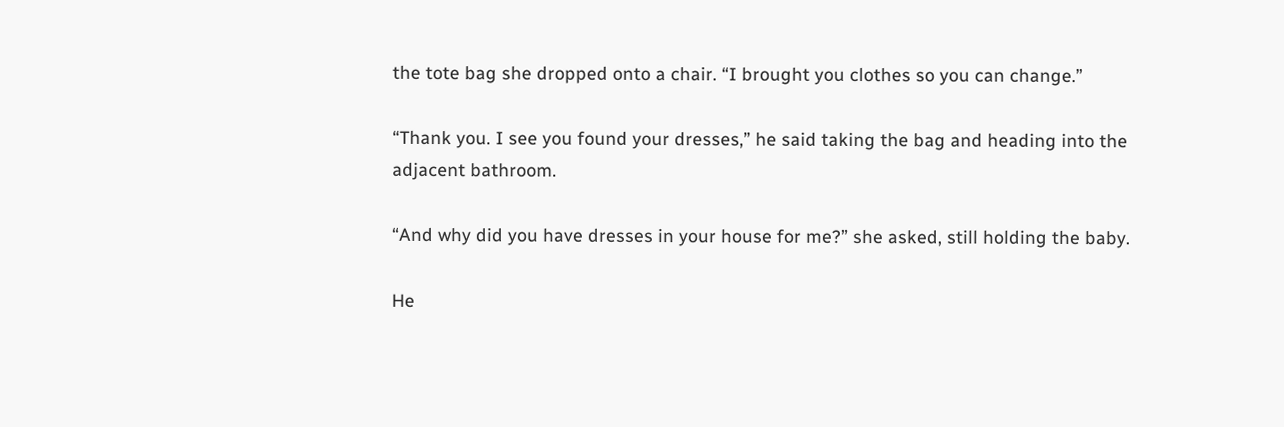the tote bag she dropped onto a chair. “I brought you clothes so you can change.”

“Thank you. I see you found your dresses,” he said taking the bag and heading into the adjacent bathroom.

“And why did you have dresses in your house for me?” she asked, still holding the baby.

He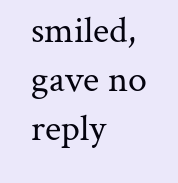smiled, gave no reply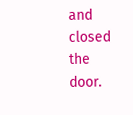and closed the door.